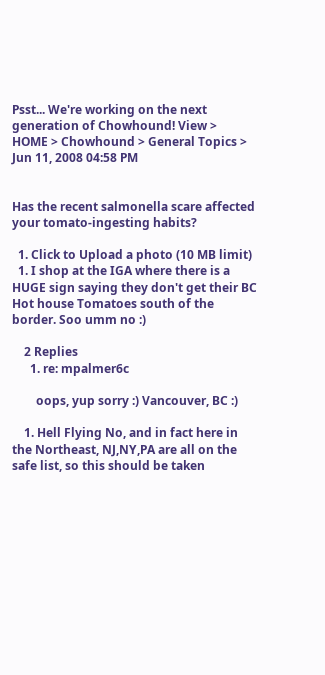Psst... We're working on the next generation of Chowhound! View >
HOME > Chowhound > General Topics >
Jun 11, 2008 04:58 PM


Has the recent salmonella scare affected your tomato-ingesting habits?

  1. Click to Upload a photo (10 MB limit)
  1. I shop at the IGA where there is a HUGE sign saying they don't get their BC Hot house Tomatoes south of the border. Soo umm no :)

    2 Replies
      1. re: mpalmer6c

        oops, yup sorry :) Vancouver, BC :)

    1. Hell Flying No, and in fact here in the Northeast, NJ,NY,PA are all on the safe list, so this should be taken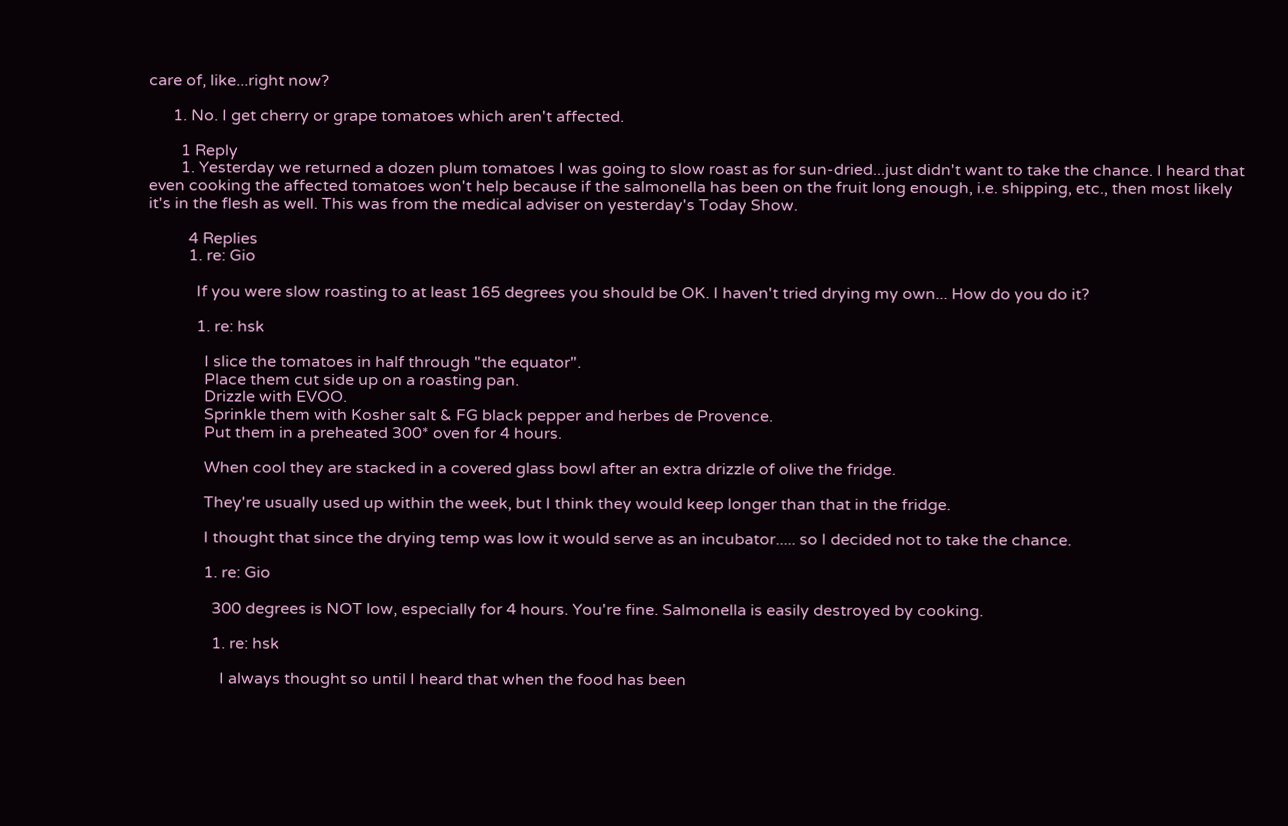care of, like...right now?

      1. No. I get cherry or grape tomatoes which aren't affected.

        1 Reply
        1. Yesterday we returned a dozen plum tomatoes I was going to slow roast as for sun-dried...just didn't want to take the chance. I heard that even cooking the affected tomatoes won't help because if the salmonella has been on the fruit long enough, i.e. shipping, etc., then most likely it's in the flesh as well. This was from the medical adviser on yesterday's Today Show.

          4 Replies
          1. re: Gio

            If you were slow roasting to at least 165 degrees you should be OK. I haven't tried drying my own... How do you do it?

            1. re: hsk

              I slice the tomatoes in half through "the equator".
              Place them cut side up on a roasting pan.
              Drizzle with EVOO.
              Sprinkle them with Kosher salt & FG black pepper and herbes de Provence.
              Put them in a preheated 300* oven for 4 hours.

              When cool they are stacked in a covered glass bowl after an extra drizzle of olive the fridge.

              They're usually used up within the week, but I think they would keep longer than that in the fridge.

              I thought that since the drying temp was low it would serve as an incubator..... so I decided not to take the chance.

              1. re: Gio

                300 degrees is NOT low, especially for 4 hours. You're fine. Salmonella is easily destroyed by cooking.

                1. re: hsk

                  I always thought so until I heard that when the food has been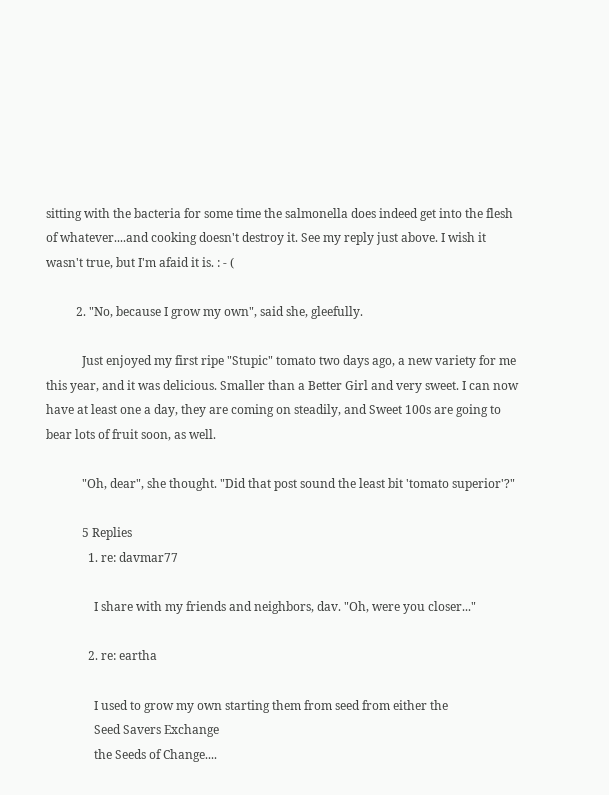sitting with the bacteria for some time the salmonella does indeed get into the flesh of whatever....and cooking doesn't destroy it. See my reply just above. I wish it wasn't true, but I'm afaid it is. : - (

          2. "No, because I grow my own", said she, gleefully.

            Just enjoyed my first ripe "Stupic" tomato two days ago, a new variety for me this year, and it was delicious. Smaller than a Better Girl and very sweet. I can now have at least one a day, they are coming on steadily, and Sweet 100s are going to bear lots of fruit soon, as well.

            "Oh, dear", she thought. "Did that post sound the least bit 'tomato superior'?"

            5 Replies
              1. re: davmar77

                I share with my friends and neighbors, dav. "Oh, were you closer..."

              2. re: eartha

                I used to grow my own starting them from seed from either the
                Seed Savers Exchange
                the Seeds of Change....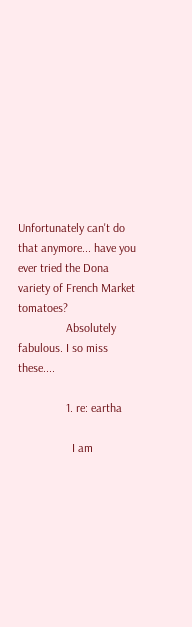Unfortunately can't do that anymore... have you ever tried the Dona variety of French Market tomatoes?
                Absolutely fabulous. I so miss these....

                1. re: eartha

                  I am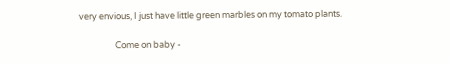very envious, I just have little green marbles on my tomato plants.

                  Come on baby -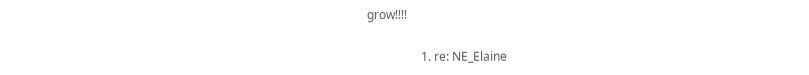grow!!!!

                  1. re: NE_Elaine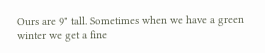Ours are 9" tall. Sometimes when we have a green winter we get a fine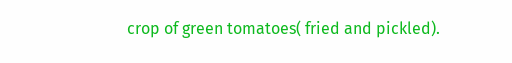crop of green tomatoes( fried and pickled).